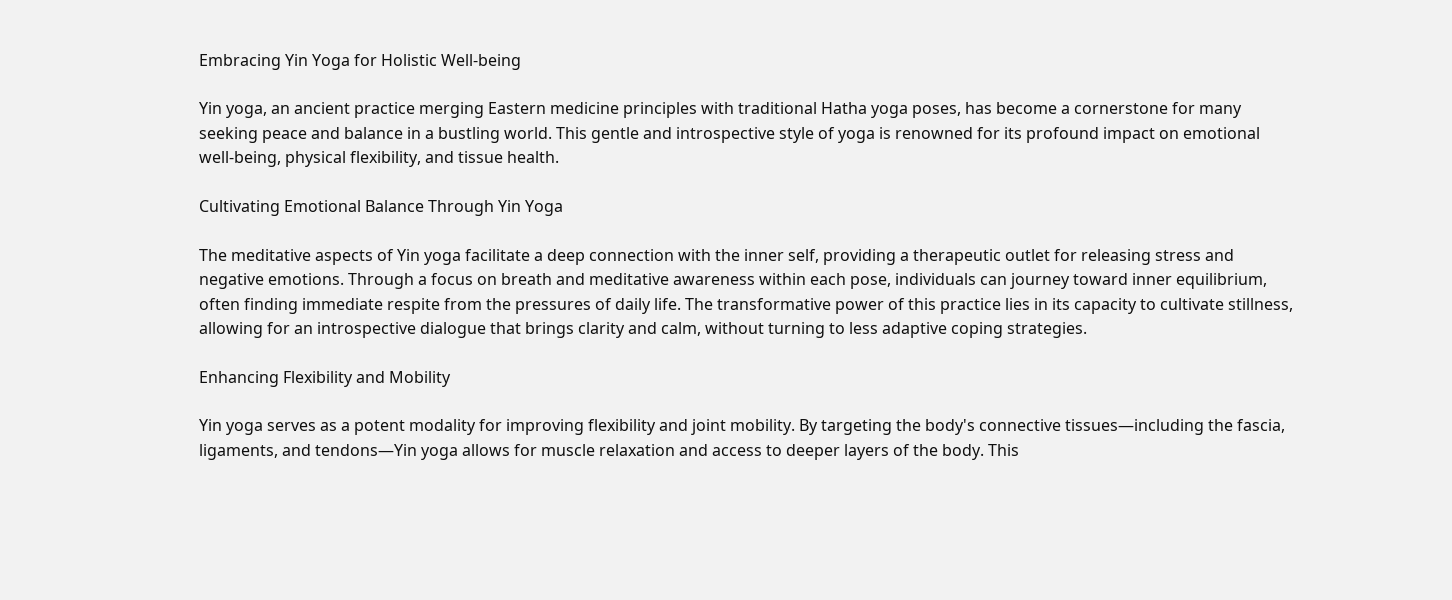Embracing Yin Yoga for Holistic Well-being

Yin yoga, an ancient practice merging Eastern medicine principles with traditional Hatha yoga poses, has become a cornerstone for many seeking peace and balance in a bustling world. This gentle and introspective style of yoga is renowned for its profound impact on emotional well-being, physical flexibility, and tissue health.

Cultivating Emotional Balance Through Yin Yoga

The meditative aspects of Yin yoga facilitate a deep connection with the inner self, providing a therapeutic outlet for releasing stress and negative emotions. Through a focus on breath and meditative awareness within each pose, individuals can journey toward inner equilibrium, often finding immediate respite from the pressures of daily life. The transformative power of this practice lies in its capacity to cultivate stillness, allowing for an introspective dialogue that brings clarity and calm, without turning to less adaptive coping strategies.

Enhancing Flexibility and Mobility

Yin yoga serves as a potent modality for improving flexibility and joint mobility. By targeting the body's connective tissues—including the fascia, ligaments, and tendons—Yin yoga allows for muscle relaxation and access to deeper layers of the body. This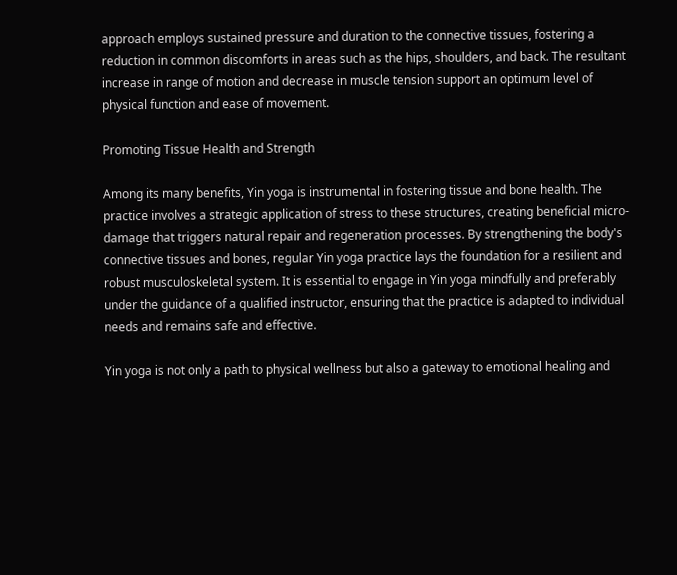approach employs sustained pressure and duration to the connective tissues, fostering a reduction in common discomforts in areas such as the hips, shoulders, and back. The resultant increase in range of motion and decrease in muscle tension support an optimum level of physical function and ease of movement.

Promoting Tissue Health and Strength

Among its many benefits, Yin yoga is instrumental in fostering tissue and bone health. The practice involves a strategic application of stress to these structures, creating beneficial micro-damage that triggers natural repair and regeneration processes. By strengthening the body's connective tissues and bones, regular Yin yoga practice lays the foundation for a resilient and robust musculoskeletal system. It is essential to engage in Yin yoga mindfully and preferably under the guidance of a qualified instructor, ensuring that the practice is adapted to individual needs and remains safe and effective.

Yin yoga is not only a path to physical wellness but also a gateway to emotional healing and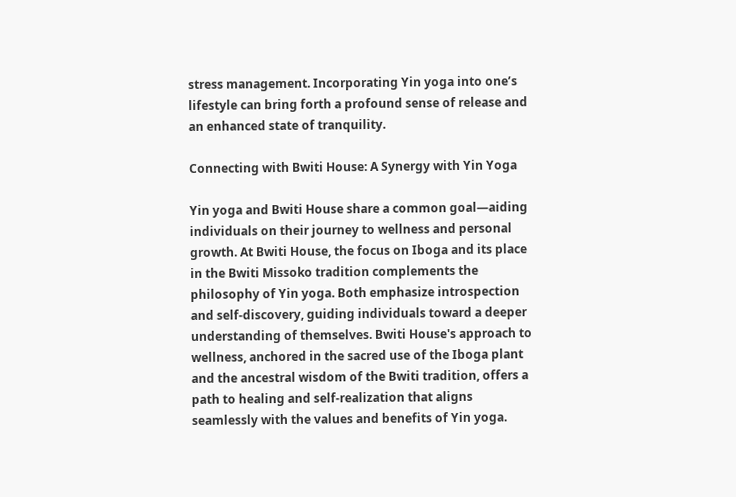stress management. Incorporating Yin yoga into one’s lifestyle can bring forth a profound sense of release and an enhanced state of tranquility.

Connecting with Bwiti House: A Synergy with Yin Yoga

Yin yoga and Bwiti House share a common goal—aiding individuals on their journey to wellness and personal growth. At Bwiti House, the focus on Iboga and its place in the Bwiti Missoko tradition complements the philosophy of Yin yoga. Both emphasize introspection and self-discovery, guiding individuals toward a deeper understanding of themselves. Bwiti House's approach to wellness, anchored in the sacred use of the Iboga plant and the ancestral wisdom of the Bwiti tradition, offers a path to healing and self-realization that aligns seamlessly with the values and benefits of Yin yoga.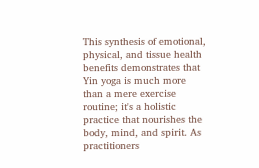This synthesis of emotional, physical, and tissue health benefits demonstrates that Yin yoga is much more than a mere exercise routine; it's a holistic practice that nourishes the body, mind, and spirit. As practitioners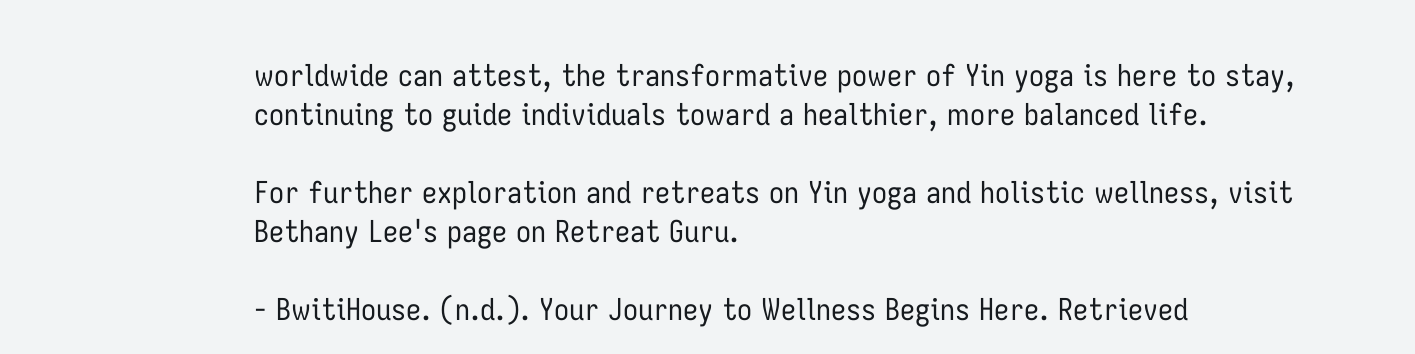worldwide can attest, the transformative power of Yin yoga is here to stay, continuing to guide individuals toward a healthier, more balanced life.

For further exploration and retreats on Yin yoga and holistic wellness, visit Bethany Lee's page on Retreat Guru.

- BwitiHouse. (n.d.). Your Journey to Wellness Begins Here. Retrieved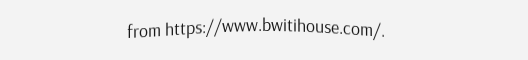from https://www.bwitihouse.com/.